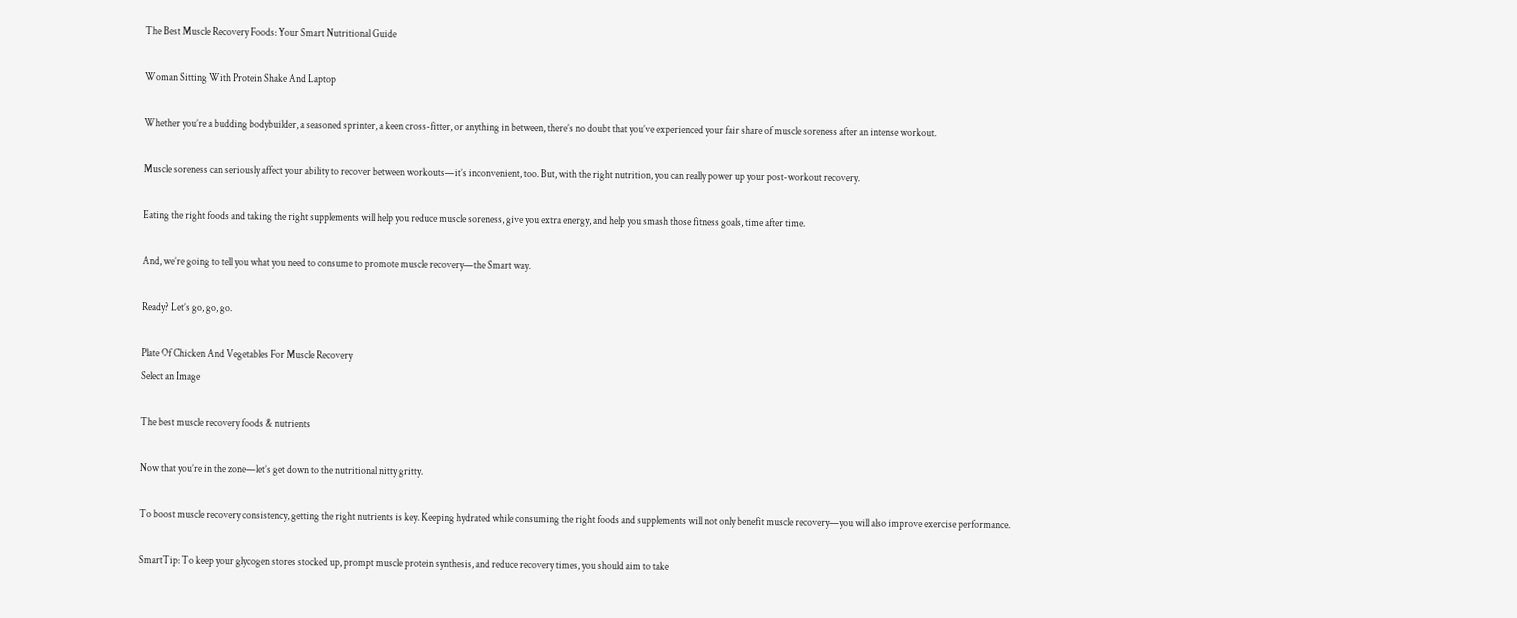The Best Muscle Recovery Foods: Your Smart Nutritional Guide

Woman Sitting With Protein Shake And Laptop

Whether you’re a budding bodybuilder, a seasoned sprinter, a keen cross-fitter, or anything in between, there’s no doubt that you’ve experienced your fair share of muscle soreness after an intense workout.

Muscle soreness can seriously affect your ability to recover between workouts—it’s inconvenient, too. But, with the right nutrition, you can really power up your post-workout recovery.

Eating the right foods and taking the right supplements will help you reduce muscle soreness, give you extra energy, and help you smash those fitness goals, time after time.

And, we’re going to tell you what you need to consume to promote muscle recovery—the Smart way.

Ready? Let’s go, go, go.

Plate Of Chicken And Vegetables For Muscle Recovery
Select an Image

The best muscle recovery foods & nutrients

Now that you’re in the zone—let’s get down to the nutritional nitty gritty.

To boost muscle recovery consistency, getting the right nutrients is key. Keeping hydrated while consuming the right foods and supplements will not only benefit muscle recovery—you will also improve exercise performance.

SmartTip: To keep your glycogen stores stocked up, prompt muscle protein synthesis, and reduce recovery times, you should aim to take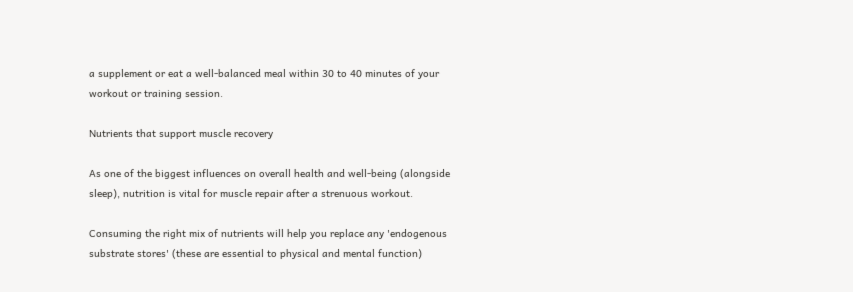a supplement or eat a well-balanced meal within 30 to 40 minutes of your workout or training session.

Nutrients that support muscle recovery

As one of the biggest influences on overall health and well-being (alongside sleep), nutrition is vital for muscle repair after a strenuous workout.

Consuming the right mix of nutrients will help you replace any 'endogenous substrate stores' (these are essential to physical and mental function)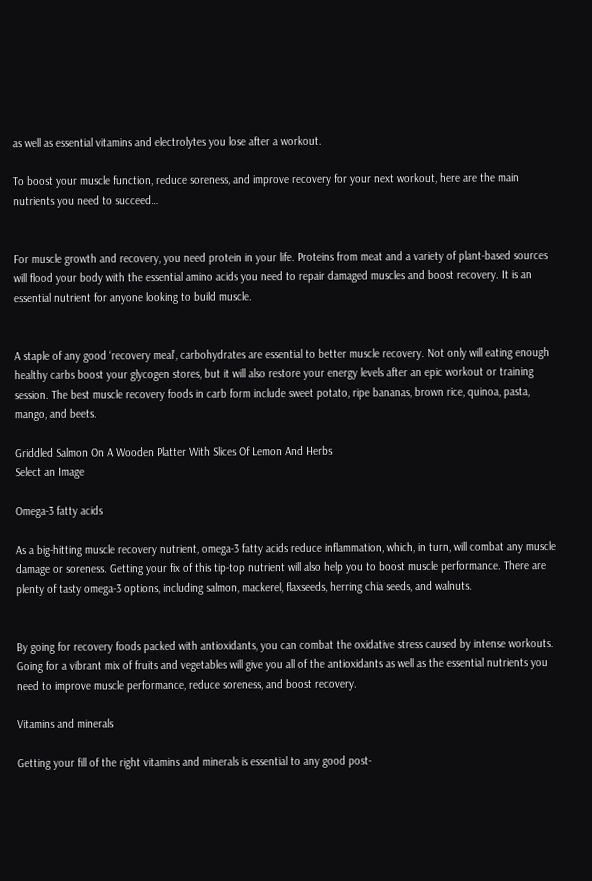as well as essential vitamins and electrolytes you lose after a workout.

To boost your muscle function, reduce soreness, and improve recovery for your next workout, here are the main nutrients you need to succeed…


For muscle growth and recovery, you need protein in your life. Proteins from meat and a variety of plant-based sources will flood your body with the essential amino acids you need to repair damaged muscles and boost recovery. It is an essential nutrient for anyone looking to build muscle.


A staple of any good ‘recovery meal’, carbohydrates are essential to better muscle recovery. Not only will eating enough healthy carbs boost your glycogen stores, but it will also restore your energy levels after an epic workout or training session. The best muscle recovery foods in carb form include sweet potato, ripe bananas, brown rice, quinoa, pasta, mango, and beets.

Griddled Salmon On A Wooden Platter With Slices Of Lemon And Herbs
Select an Image

Omega-3 fatty acids

As a big-hitting muscle recovery nutrient, omega-3 fatty acids reduce inflammation, which, in turn, will combat any muscle damage or soreness. Getting your fix of this tip-top nutrient will also help you to boost muscle performance. There are plenty of tasty omega-3 options, including salmon, mackerel, flaxseeds, herring chia seeds, and walnuts.


By going for recovery foods packed with antioxidants, you can combat the oxidative stress caused by intense workouts. Going for a vibrant mix of fruits and vegetables will give you all of the antioxidants as well as the essential nutrients you need to improve muscle performance, reduce soreness, and boost recovery.

Vitamins and minerals

Getting your fill of the right vitamins and minerals is essential to any good post-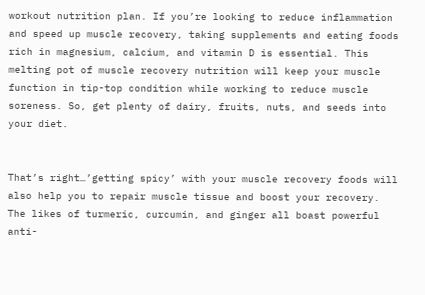workout nutrition plan. If you’re looking to reduce inflammation and speed up muscle recovery, taking supplements and eating foods rich in magnesium, calcium, and vitamin D is essential. This melting pot of muscle recovery nutrition will keep your muscle function in tip-top condition while working to reduce muscle soreness. So, get plenty of dairy, fruits, nuts, and seeds into your diet.


That’s right…’getting spicy’ with your muscle recovery foods will also help you to repair muscle tissue and boost your recovery. The likes of turmeric, curcumin, and ginger all boast powerful anti-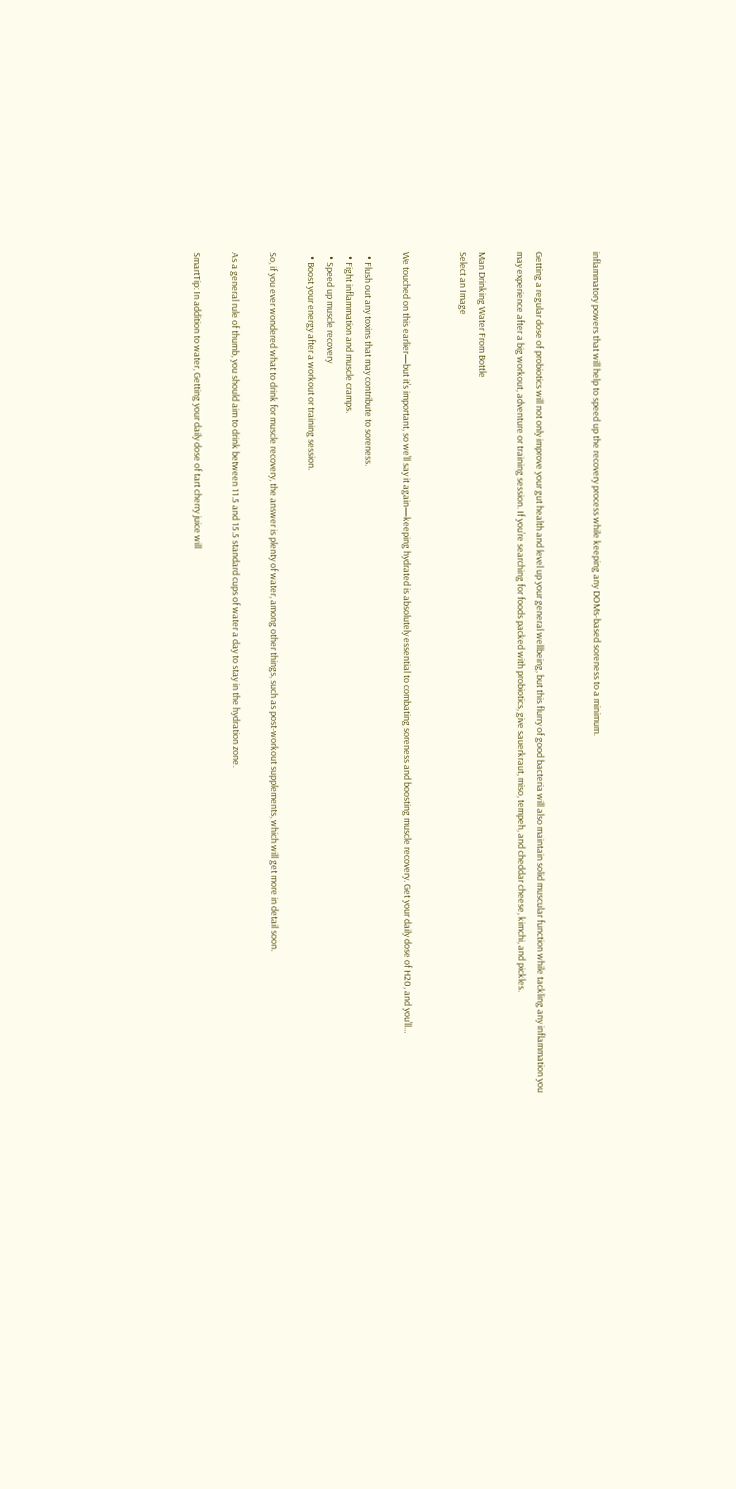inflammatory powers that will help to speed up the recovery process while keeping any DOMs-based soreness to a minimum.


Getting a regular dose of probiotics will not only improve your gut health and level up your general wellbeing, but this flurry of good bacteria will also maintain solid muscular function while tackling any inflammation you may experience after a big workout, adventure or training session. If you’re searching for foods packed with probiotics, give sauerkraut, miso, tempeh, and cheddar cheese, kimchi, and pickles.

Man Drinking Water From Bottle
Select an Image


We touched on this earlier—but it’s important, so we’ll say it again—keeping hydrated is absolutely essential to combating soreness and boosting muscle recovery. Get your daily dose of H20, and you’ll…

  • Flush out any toxins that may contribute to soreness.
  • Fight inflammation and muscle cramps.
  • Speed up muscle recovery
  • Boost your energy after a workout or training session.

So, if you ever wondered what to drink for muscle recovery, the answer is plenty of water, among other things, such as post-workout supplements, which will get more in detail soon.

As a general rule of thumb, you should aim to drink between 11.5 and 15.5 standard cups of water a day to stay in the hydration zone.

SmartTip: In addition to water, Getting your daily dose of tart cherry juice will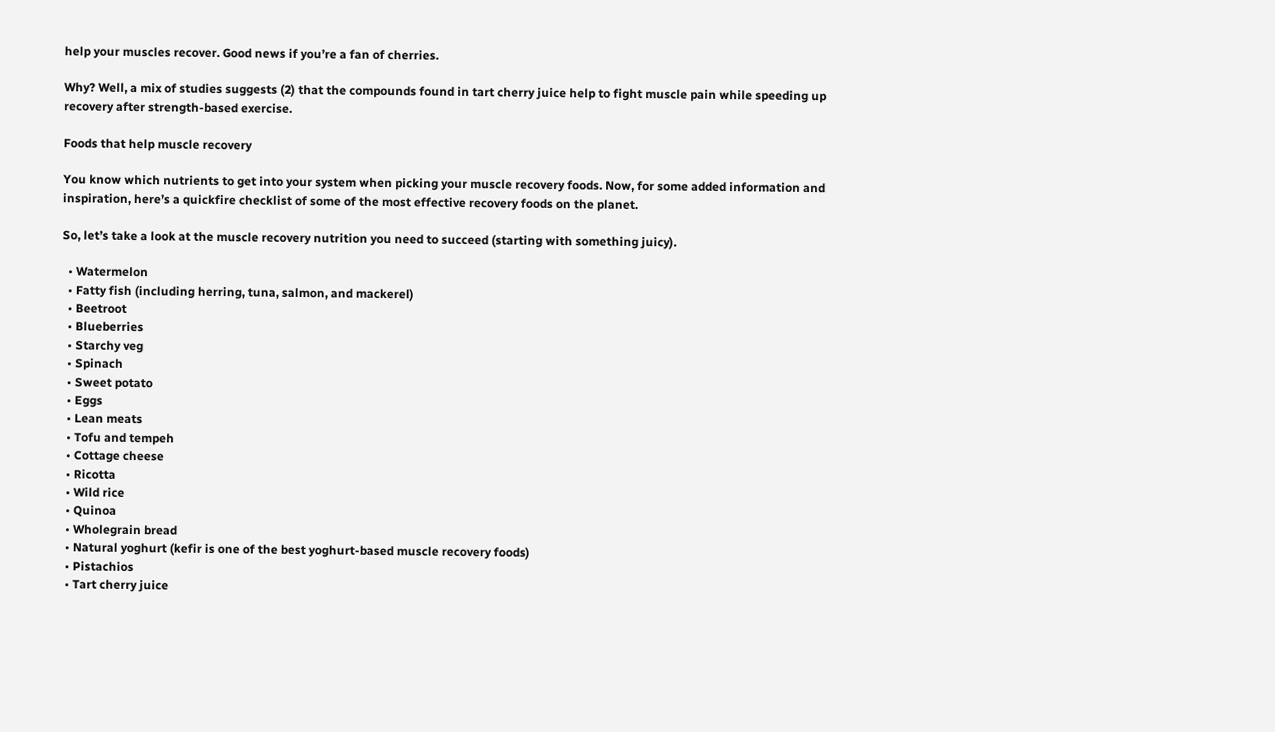help your muscles recover. Good news if you’re a fan of cherries.

Why? Well, a mix of studies suggests (2) that the compounds found in tart cherry juice help to fight muscle pain while speeding up recovery after strength-based exercise.

Foods that help muscle recovery

You know which nutrients to get into your system when picking your muscle recovery foods. Now, for some added information and inspiration, here’s a quickfire checklist of some of the most effective recovery foods on the planet.

So, let’s take a look at the muscle recovery nutrition you need to succeed (starting with something juicy).

  • Watermelon
  • Fatty fish (including herring, tuna, salmon, and mackerel)
  • Beetroot
  • Blueberries
  • Starchy veg
  • Spinach
  • Sweet potato
  • Eggs
  • Lean meats
  • Tofu and tempeh
  • Cottage cheese
  • Ricotta
  • Wild rice
  • Quinoa
  • Wholegrain bread
  • Natural yoghurt (kefir is one of the best yoghurt-based muscle recovery foods)
  • Pistachios
  • Tart cherry juice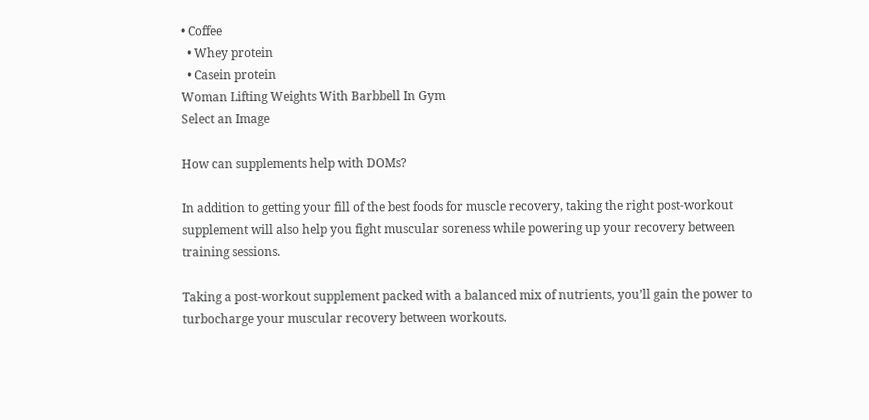• Coffee
  • Whey protein
  • Casein protein
Woman Lifting Weights With Barbbell In Gym
Select an Image

How can supplements help with DOMs?

In addition to getting your fill of the best foods for muscle recovery, taking the right post-workout supplement will also help you fight muscular soreness while powering up your recovery between training sessions.

Taking a post-workout supplement packed with a balanced mix of nutrients, you’ll gain the power to turbocharge your muscular recovery between workouts.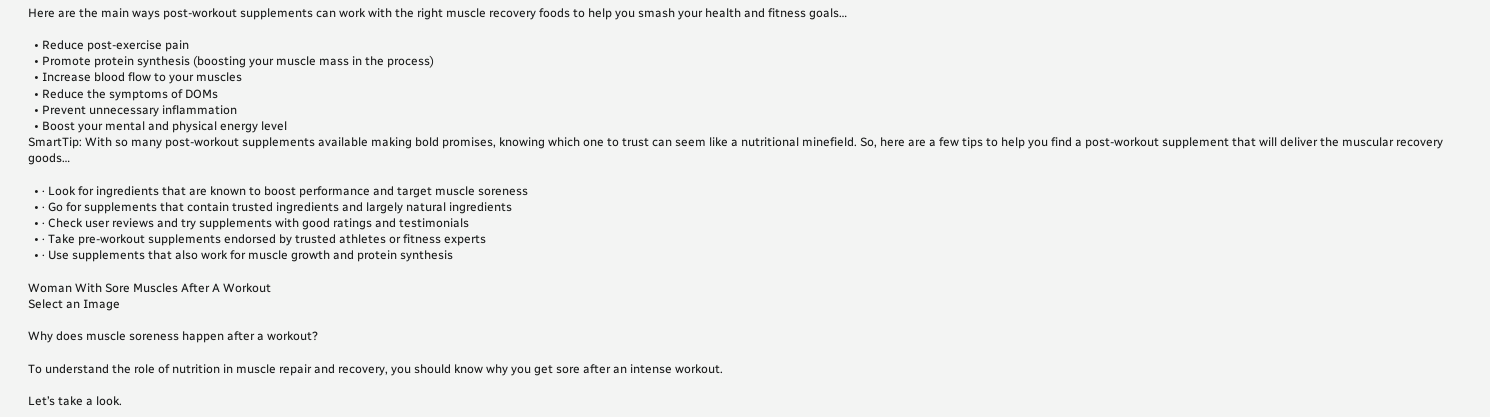Here are the main ways post-workout supplements can work with the right muscle recovery foods to help you smash your health and fitness goals…

  • Reduce post-exercise pain
  • Promote protein synthesis (boosting your muscle mass in the process)
  • Increase blood flow to your muscles
  • Reduce the symptoms of DOMs
  • Prevent unnecessary inflammation
  • Boost your mental and physical energy level
SmartTip: With so many post-workout supplements available making bold promises, knowing which one to trust can seem like a nutritional minefield. So, here are a few tips to help you find a post-workout supplement that will deliver the muscular recovery goods…

  • · Look for ingredients that are known to boost performance and target muscle soreness
  • · Go for supplements that contain trusted ingredients and largely natural ingredients
  • · Check user reviews and try supplements with good ratings and testimonials
  • · Take pre-workout supplements endorsed by trusted athletes or fitness experts
  • · Use supplements that also work for muscle growth and protein synthesis

Woman With Sore Muscles After A Workout
Select an Image

Why does muscle soreness happen after a workout?

To understand the role of nutrition in muscle repair and recovery, you should know why you get sore after an intense workout.

Let’s take a look.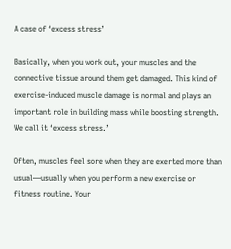A case of ‘excess stress’

Basically, when you work out, your muscles and the connective tissue around them get damaged. This kind of exercise-induced muscle damage is normal and plays an important role in building mass while boosting strength. We call it ‘excess stress.’

Often, muscles feel sore when they are exerted more than usual—usually when you perform a new exercise or fitness routine. Your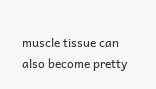muscle tissue can also become pretty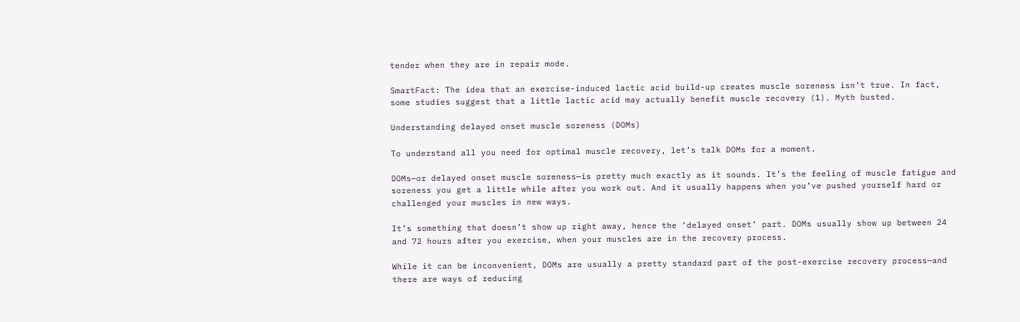tender when they are in repair mode.

SmartFact: The idea that an exercise-induced lactic acid build-up creates muscle soreness isn’t true. In fact, some studies suggest that a little lactic acid may actually benefit muscle recovery (1). Myth busted.

Understanding delayed onset muscle soreness (DOMs)

To understand all you need for optimal muscle recovery, let’s talk DOMs for a moment.

DOMs—or delayed onset muscle soreness—is pretty much exactly as it sounds. It’s the feeling of muscle fatigue and soreness you get a little while after you work out. And it usually happens when you’ve pushed yourself hard or challenged your muscles in new ways.

It’s something that doesn’t show up right away, hence the ‘delayed onset’ part. DOMs usually show up between 24 and 72 hours after you exercise, when your muscles are in the recovery process.

While it can be inconvenient, DOMs are usually a pretty standard part of the post-exercise recovery process—and there are ways of reducing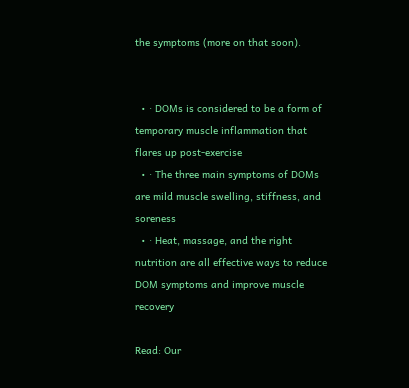the symptoms (more on that soon).


  • · DOMs is considered to be a form of temporary muscle inflammation that flares up post-exercise
  • · The three main symptoms of DOMs are mild muscle swelling, stiffness, and soreness
  • · Heat, massage, and the right nutrition are all effective ways to reduce DOM symptoms and improve muscle recovery

Read: Our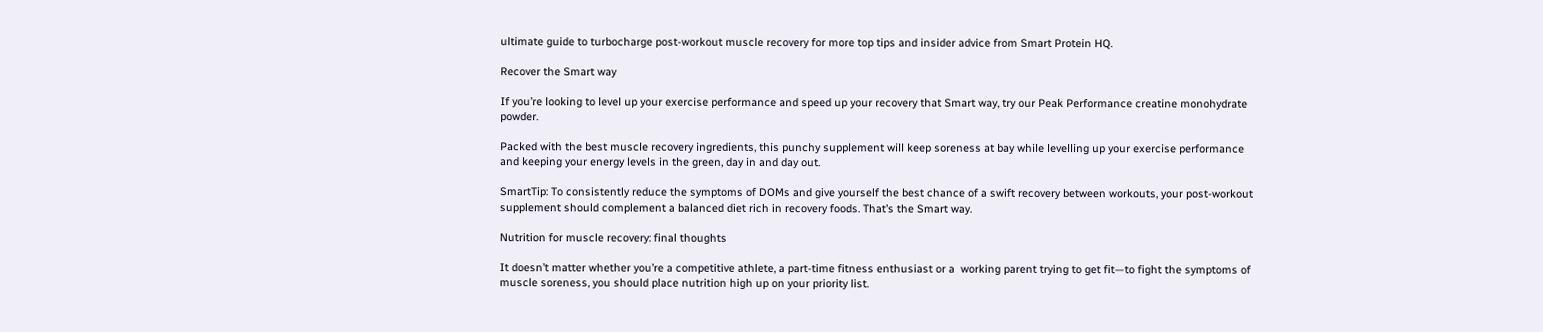ultimate guide to turbocharge post-workout muscle recovery for more top tips and insider advice from Smart Protein HQ.

Recover the Smart way

If you’re looking to level up your exercise performance and speed up your recovery that Smart way, try our Peak Performance creatine monohydrate powder.

Packed with the best muscle recovery ingredients, this punchy supplement will keep soreness at bay while levelling up your exercise performance and keeping your energy levels in the green, day in and day out.

SmartTip: To consistently reduce the symptoms of DOMs and give yourself the best chance of a swift recovery between workouts, your post-workout supplement should complement a balanced diet rich in recovery foods. That’s the Smart way.

Nutrition for muscle recovery: final thoughts

It doesn’t matter whether you’re a competitive athlete, a part-time fitness enthusiast or a  working parent trying to get fit—to fight the symptoms of muscle soreness, you should place nutrition high up on your priority list.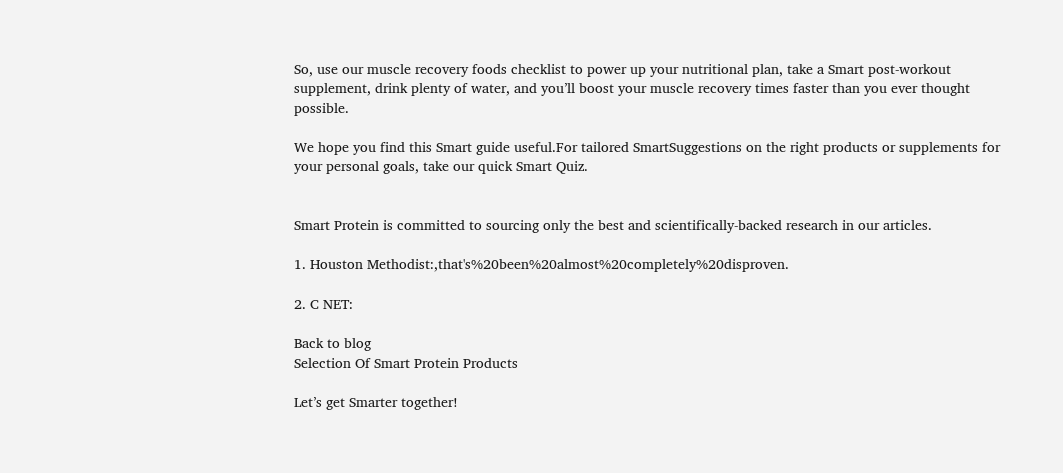So, use our muscle recovery foods checklist to power up your nutritional plan, take a Smart post-workout supplement, drink plenty of water, and you’ll boost your muscle recovery times faster than you ever thought possible.

We hope you find this Smart guide useful.For tailored SmartSuggestions on the right products or supplements for your personal goals, take our quick Smart Quiz.


Smart Protein is committed to sourcing only the best and scientifically-backed research in our articles.

1. Houston Methodist:,that's%20been%20almost%20completely%20disproven.

2. C NET:

Back to blog
Selection Of Smart Protein Products

Let’s get Smarter together!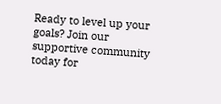Ready to level up your goals? Join our supportive community today for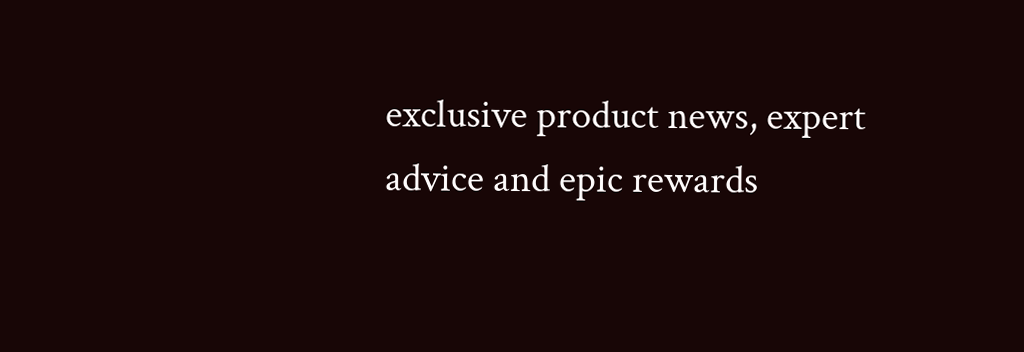exclusive product news, expert advice and epic rewards